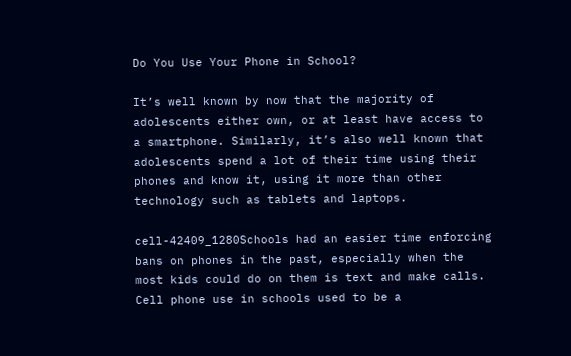Do You Use Your Phone in School?

It’s well known by now that the majority of adolescents either own, or at least have access to a smartphone. Similarly, it’s also well known that adolescents spend a lot of their time using their phones and know it, using it more than other technology such as tablets and laptops.

cell-42409_1280Schools had an easier time enforcing bans on phones in the past, especially when the most kids could do on them is text and make calls. Cell phone use in schools used to be a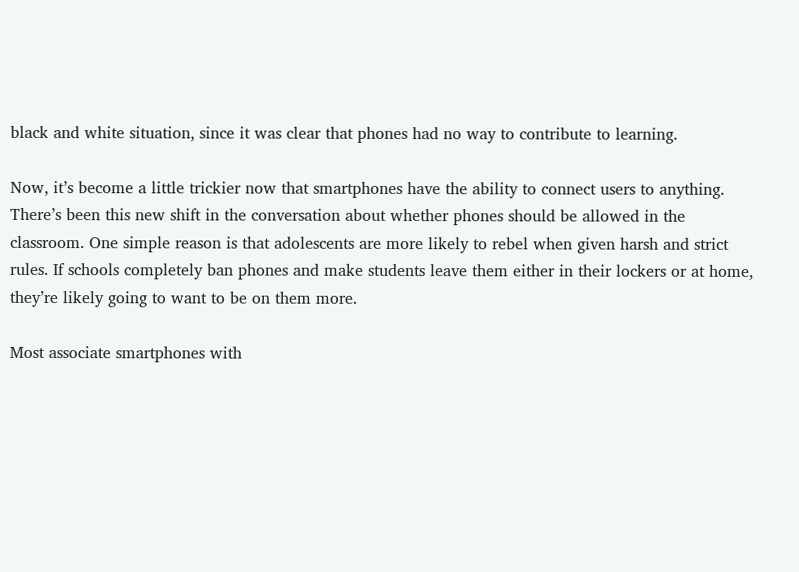black and white situation, since it was clear that phones had no way to contribute to learning.

Now, it’s become a little trickier now that smartphones have the ability to connect users to anything. There’s been this new shift in the conversation about whether phones should be allowed in the classroom. One simple reason is that adolescents are more likely to rebel when given harsh and strict rules. If schools completely ban phones and make students leave them either in their lockers or at home, they’re likely going to want to be on them more.

Most associate smartphones with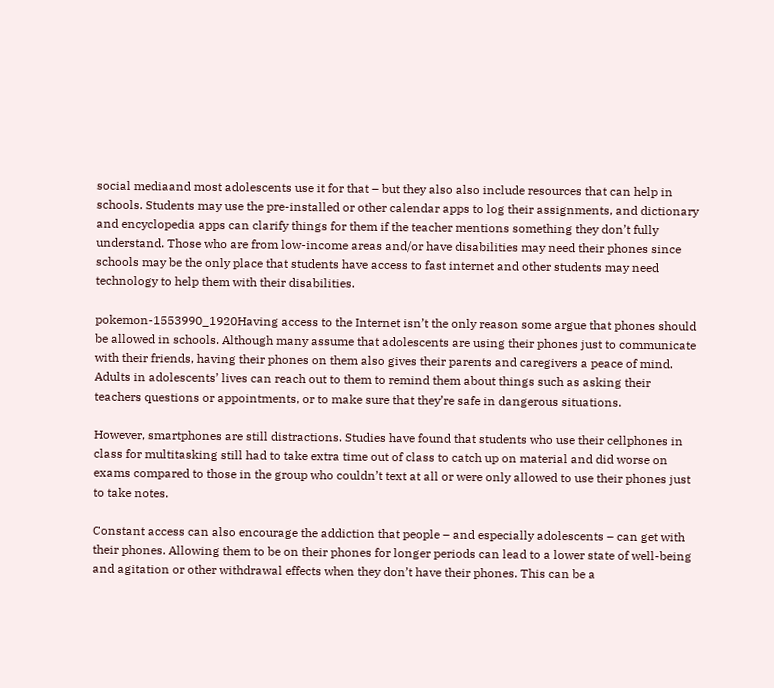social mediaand most adolescents use it for that – but they also also include resources that can help in schools. Students may use the pre-installed or other calendar apps to log their assignments, and dictionary and encyclopedia apps can clarify things for them if the teacher mentions something they don’t fully understand. Those who are from low-income areas and/or have disabilities may need their phones since schools may be the only place that students have access to fast internet and other students may need technology to help them with their disabilities.

pokemon-1553990_1920Having access to the Internet isn’t the only reason some argue that phones should be allowed in schools. Although many assume that adolescents are using their phones just to communicate with their friends, having their phones on them also gives their parents and caregivers a peace of mind. Adults in adolescents’ lives can reach out to them to remind them about things such as asking their teachers questions or appointments, or to make sure that they’re safe in dangerous situations.

However, smartphones are still distractions. Studies have found that students who use their cellphones in class for multitasking still had to take extra time out of class to catch up on material and did worse on exams compared to those in the group who couldn’t text at all or were only allowed to use their phones just to take notes.

Constant access can also encourage the addiction that people – and especially adolescents – can get with their phones. Allowing them to be on their phones for longer periods can lead to a lower state of well-being and agitation or other withdrawal effects when they don’t have their phones. This can be a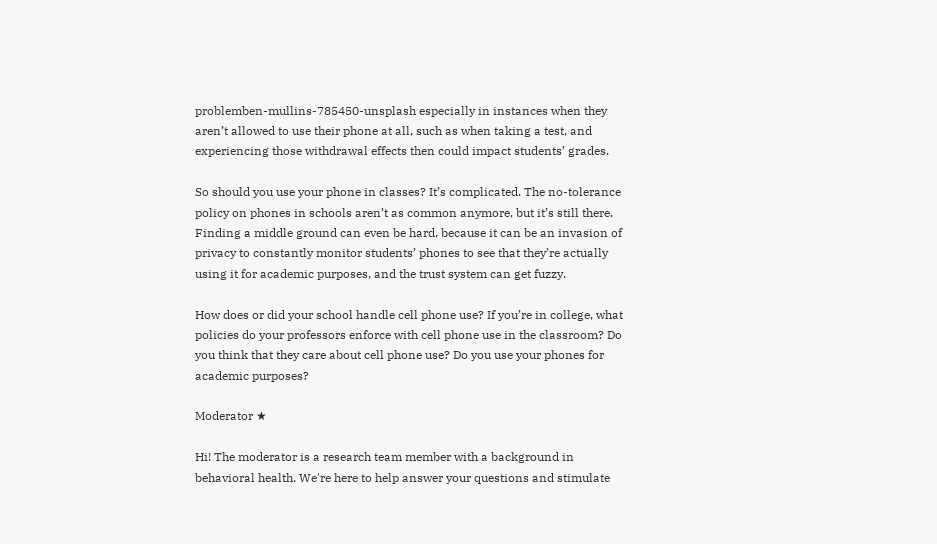problemben-mullins-785450-unsplash especially in instances when they aren’t allowed to use their phone at all, such as when taking a test, and experiencing those withdrawal effects then could impact students’ grades.

So should you use your phone in classes? It’s complicated. The no-tolerance policy on phones in schools aren’t as common anymore, but it’s still there. Finding a middle ground can even be hard, because it can be an invasion of privacy to constantly monitor students’ phones to see that they’re actually using it for academic purposes, and the trust system can get fuzzy.

How does or did your school handle cell phone use? If you’re in college, what policies do your professors enforce with cell phone use in the classroom? Do you think that they care about cell phone use? Do you use your phones for academic purposes?

Moderator ★

Hi! The moderator is a research team member with a background in behavioral health. We're here to help answer your questions and stimulate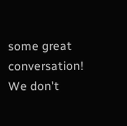some great conversation! We don't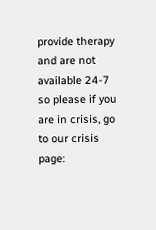provide therapy and are not available 24-7 so please if you are in crisis, go to our crisis page: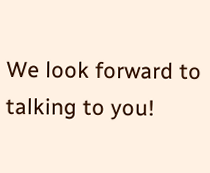We look forward to talking to you!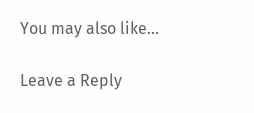You may also like...

Leave a Reply